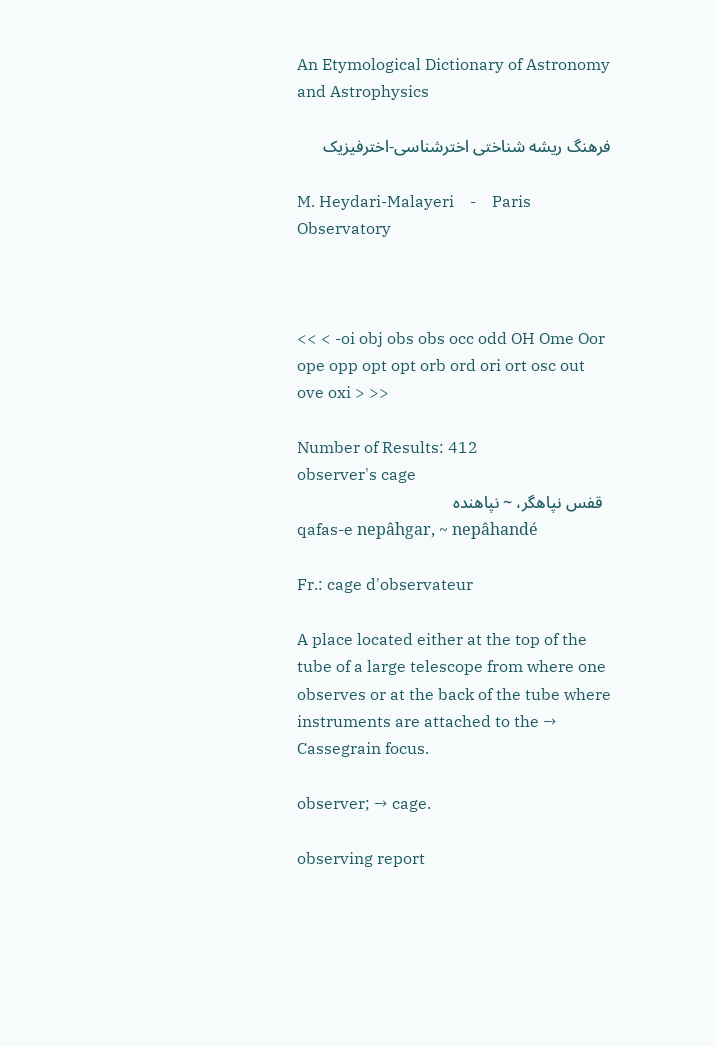An Etymological Dictionary of Astronomy and Astrophysics

فرهنگ ریشه شناختی اخترشناسی-اخترفیزیک

M. Heydari-Malayeri    -    Paris Observatory



<< < -oi obj obs obs occ odd OH Ome Oor ope opp opt opt orb ord ori ort osc out ove oxi > >>

Number of Results: 412
observer's cage
  قفس نپاهگر، ~ نپاهنده
qafas-e nepâhgar, ~ nepâhandé

Fr.: cage d'observateur

A place located either at the top of the tube of a large telescope from where one observes or at the back of the tube where instruments are attached to the → Cassegrain focus.

observer; → cage.

observing report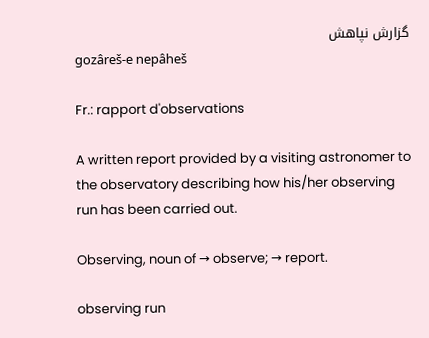گزارش نپاهش
gozâreš-e nepâheš

Fr.: rapport d'observations

A written report provided by a visiting astronomer to the observatory describing how his/her observing run has been carried out.

Observing, noun of → observe; → report.

observing run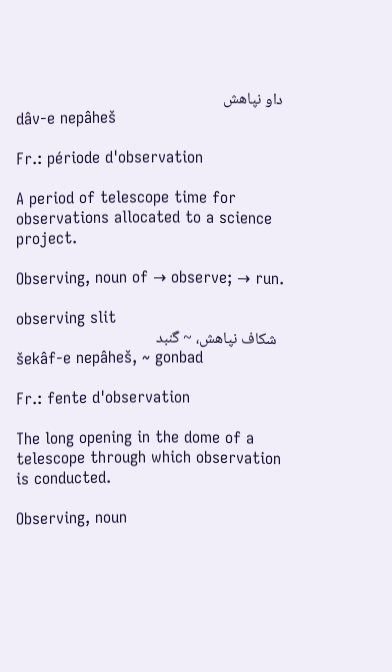داو نپاهش
dâv-e nepâheš

Fr.: période d'observation

A period of telescope time for observations allocated to a science project.

Observing, noun of → observe; → run.

observing slit
  شکاف نپاهش، ~ گنبد
šekâf-e nepâheš, ~ gonbad

Fr.: fente d'observation

The long opening in the dome of a telescope through which observation is conducted.

Observing, noun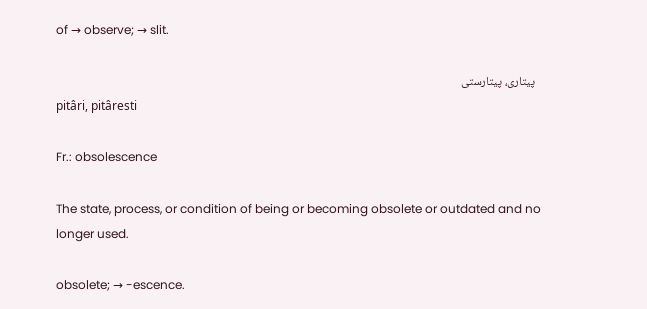of → observe; → slit.

  پیتاری، پیتارستی
pitâri, pitâresti

Fr.: obsolescence

The state, process, or condition of being or becoming obsolete or outdated and no longer used.

obsolete; → -escence.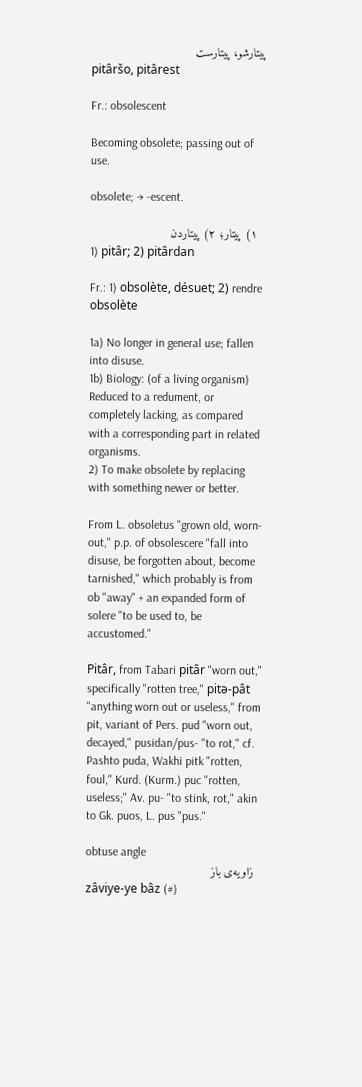پیتارشو، پیتارست
pitâršo, pitârest

Fr.: obsolescent

Becoming obsolete; passing out of use.

obsolete; → -escent.

  ۱) پیتار؛ ۲) پیتاردن
1) pitâr; 2) pitârdan

Fr.: 1) obsolète, désuet; 2) rendre obsolète

1a) No longer in general use; fallen into disuse.
1b) Biology: (of a living organism) Reduced to a redument, or completely lacking, as compared with a corresponding part in related organisms.
2) To make obsolete by replacing with something newer or better.

From L. obsoletus "grown old, worn-out," p.p. of obsolescere "fall into disuse, be forgotten about, become tarnished," which probably is from ob "away" + an expanded form of solere "to be used to, be accustomed."

Pitâr, from Tabari pitâr "worn out," specifically "rotten tree," pitə-pât "anything worn out or useless," from pit, variant of Pers. pud "worn out, decayed," pusidan/pus- "to rot," cf. Pashto puda, Wakhi pitk "rotten, foul," Kurd. (Kurm.) puc "rotten, useless;" Av. pu- "to stink, rot," akin to Gk. puos, L. pus "pus."

obtuse angle
  زاویه‌ی باز
zâviye-ye bâz (#)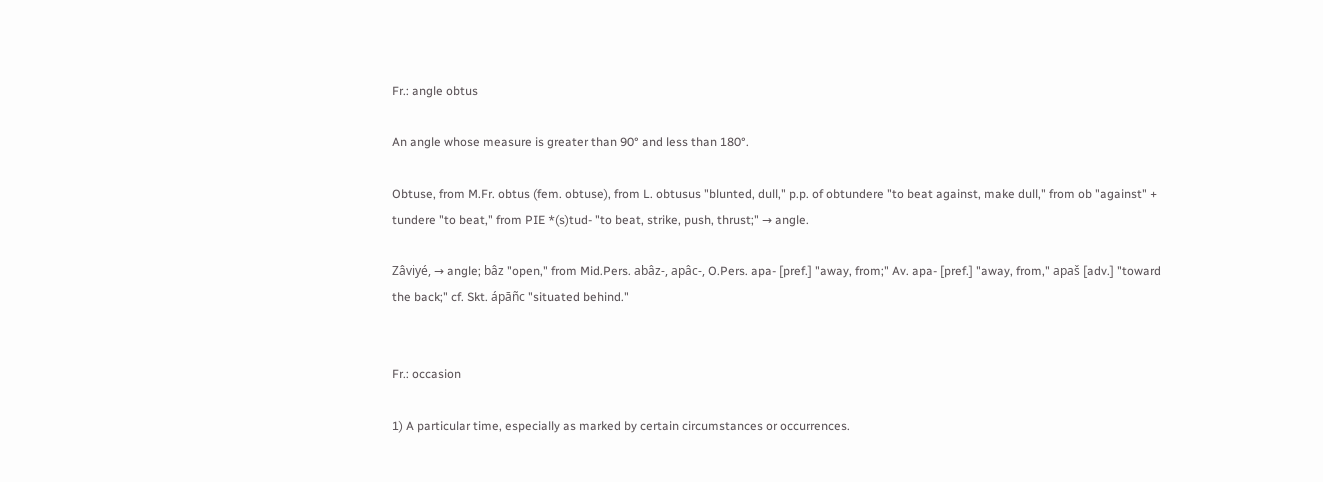Fr.: angle obtus

An angle whose measure is greater than 90° and less than 180°.

Obtuse, from M.Fr. obtus (fem. obtuse), from L. obtusus "blunted, dull," p.p. of obtundere "to beat against, make dull," from ob "against" + tundere "to beat," from PIE *(s)tud- "to beat, strike, push, thrust;" → angle.

Zâviyé, → angle; bâz "open," from Mid.Pers. abâz-, apâc-, O.Pers. apa- [pref.] "away, from;" Av. apa- [pref.] "away, from," apaš [adv.] "toward the back;" cf. Skt. ápāñc "situated behind."


Fr.: occasion

1) A particular time, especially as marked by certain circumstances or occurrences.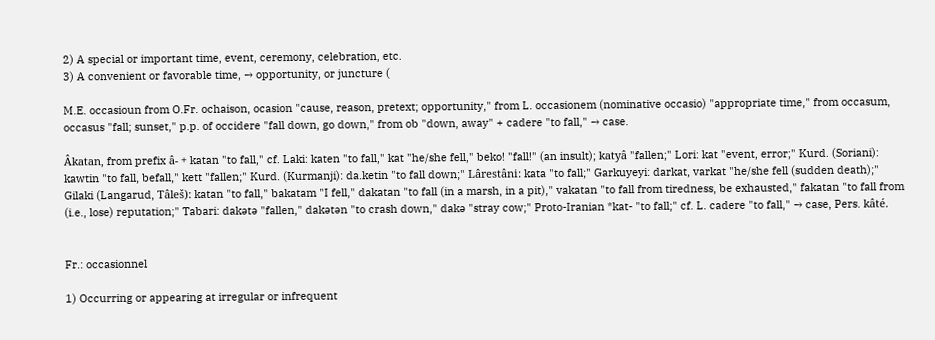2) A special or important time, event, ceremony, celebration, etc.
3) A convenient or favorable time, → opportunity, or juncture (

M.E. occasioun from O.Fr. ochaison, ocasion "cause, reason, pretext; opportunity," from L. occasionem (nominative occasio) "appropriate time," from occasum, occasus "fall; sunset," p.p. of occidere "fall down, go down," from ob "down, away" + cadere "to fall," → case.

Âkatan, from prefix â- + katan "to fall," cf. Laki: katen "to fall," kat "he/she fell," beko! "fall!" (an insult); katyâ "fallen;" Lori: kat "event, error;" Kurd. (Soriani): kawtin "to fall, befall," kett "fallen;" Kurd. (Kurmanji): da.ketin "to fall down;" Lârestâni: kata "to fall;" Garkuyeyi: darkat, varkat "he/she fell (sudden death);" Gilaki (Langarud, Tâleš): katan "to fall," bakatam "I fell," dakatan "to fall (in a marsh, in a pit)," vakatan "to fall from tiredness, be exhausted," fakatan "to fall from (i.e., lose) reputation;" Tabari: dakətə "fallen," dakətən "to crash down," dakə "stray cow;" Proto-Iranian *kat- "to fall;" cf. L. cadere "to fall," → case, Pers. kâté.


Fr.: occasionnel

1) Occurring or appearing at irregular or infrequent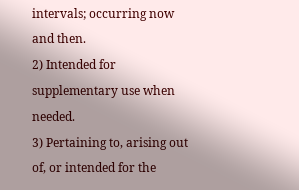intervals; occurring now and then.
2) Intended for supplementary use when needed.
3) Pertaining to, arising out of, or intended for the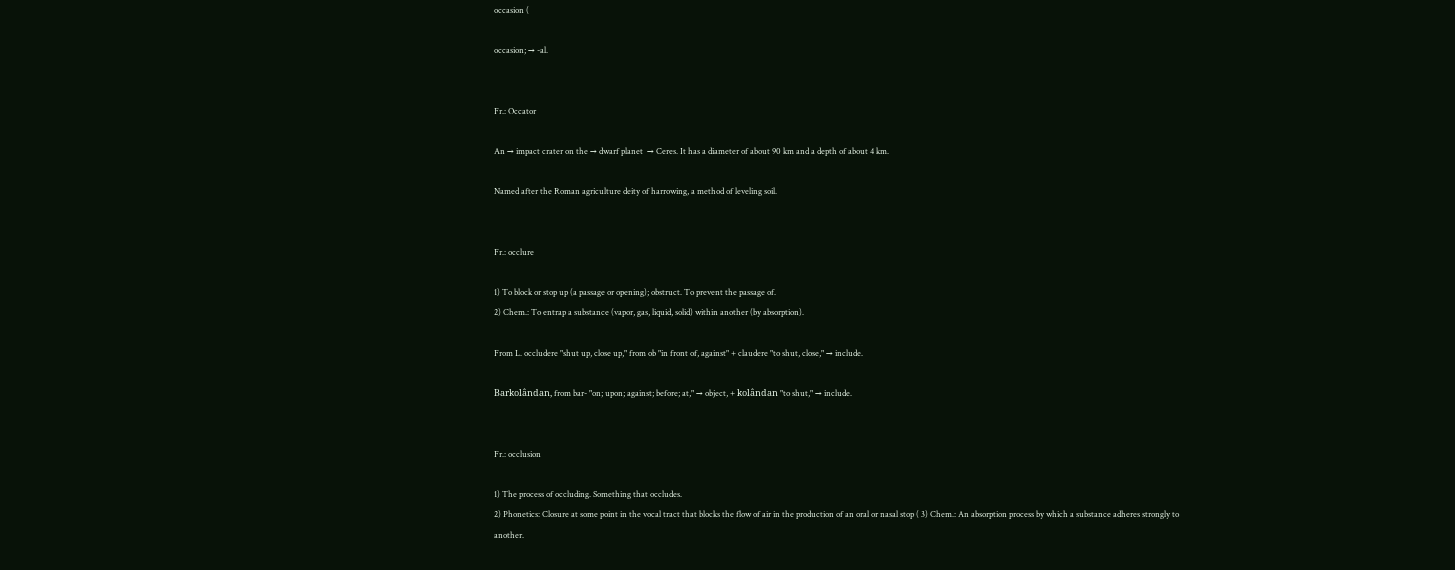occasion (

occasion; → -al.


Fr.: Occator

An → impact crater on the → dwarf planet  → Ceres. It has a diameter of about 90 km and a depth of about 4 km.

Named after the Roman agriculture deity of harrowing, a method of leveling soil.


Fr.: occlure

1) To block or stop up (a passage or opening); obstruct. To prevent the passage of.
2) Chem.: To entrap a substance (vapor, gas, liquid, solid) within another (by absorption).

From L. occludere "shut up, close up," from ob "in front of, against" + claudere "to shut, close," → include.

Barkolândan, from bar- "on; upon; against; before; at," → object, + kolândan "to shut," → include.


Fr.: occlusion

1) The process of occluding. Something that occludes.
2) Phonetics: Closure at some point in the vocal tract that blocks the flow of air in the production of an oral or nasal stop ( 3) Chem.: An absorption process by which a substance adheres strongly to another.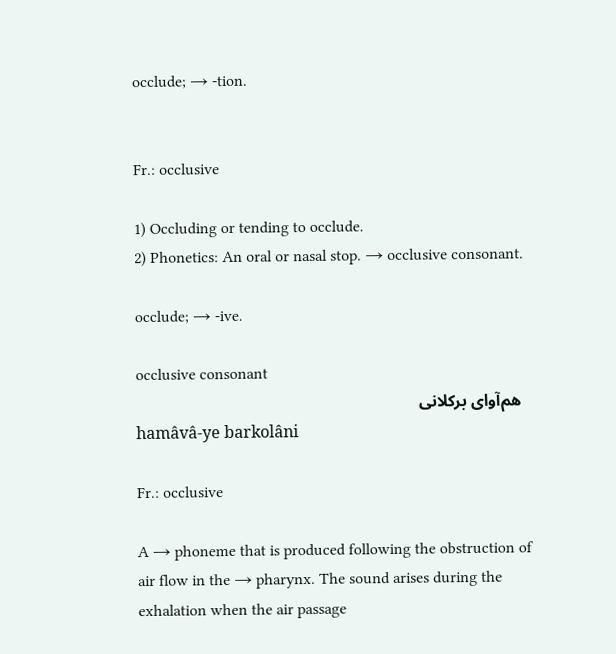occlude; → -tion.


Fr.: occlusive

1) Occluding or tending to occlude.
2) Phonetics: An oral or nasal stop. → occlusive consonant.

occlude; → -ive.

occlusive consonant
  هم‌آوای برکلانی
hamâvâ-ye barkolâni

Fr.: occlusive

A → phoneme that is produced following the obstruction of air flow in the → pharynx. The sound arises during the exhalation when the air passage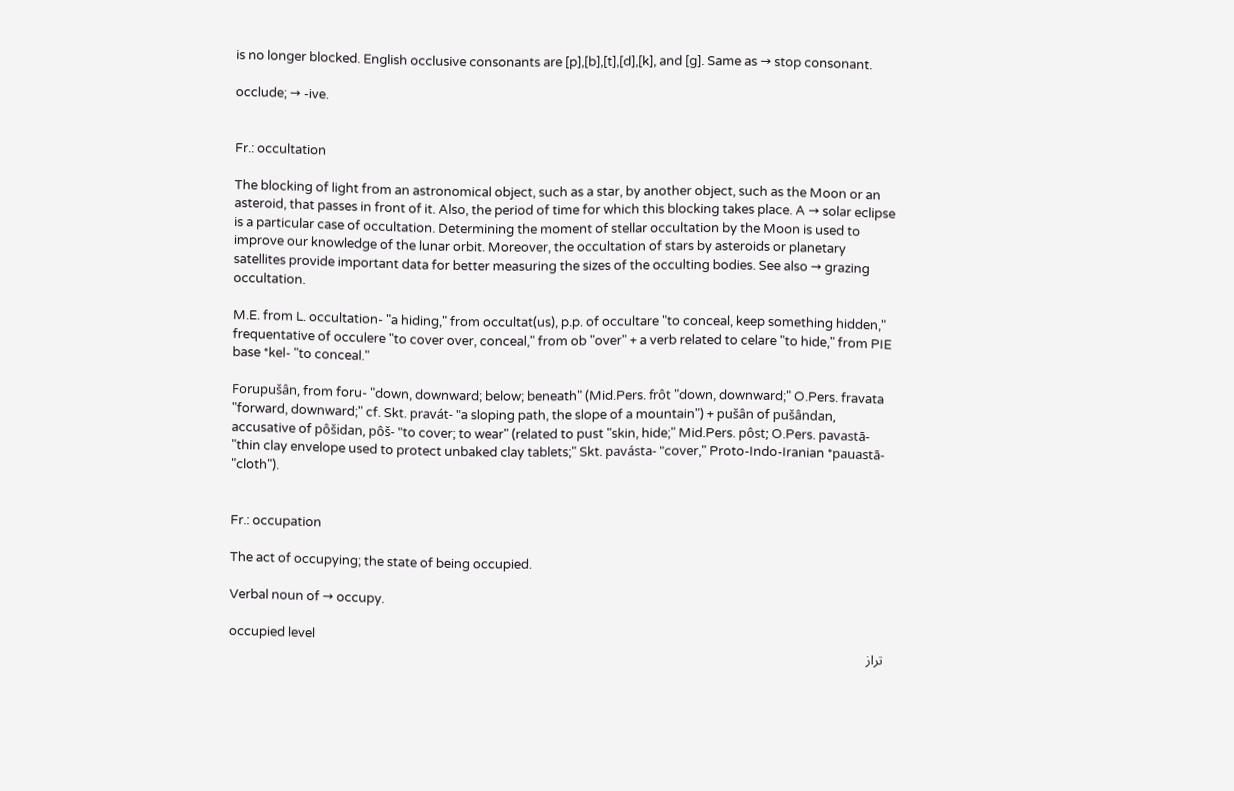is no longer blocked. English occlusive consonants are [p],[b],[t],[d],[k], and [g]. Same as → stop consonant.

occlude; → -ive.


Fr.: occultation

The blocking of light from an astronomical object, such as a star, by another object, such as the Moon or an asteroid, that passes in front of it. Also, the period of time for which this blocking takes place. A → solar eclipse is a particular case of occultation. Determining the moment of stellar occultation by the Moon is used to improve our knowledge of the lunar orbit. Moreover, the occultation of stars by asteroids or planetary satellites provide important data for better measuring the sizes of the occulting bodies. See also → grazing occultation.

M.E. from L. occultation- "a hiding," from occultat(us), p.p. of occultare "to conceal, keep something hidden," frequentative of occulere "to cover over, conceal," from ob "over" + a verb related to celare "to hide," from PIE base *kel- "to conceal."

Forupušân, from foru- "down, downward; below; beneath" (Mid.Pers. frôt "down, downward;" O.Pers. fravata "forward, downward;" cf. Skt. pravát- "a sloping path, the slope of a mountain") + pušân of pušândan, accusative of pôšidan, pôš- "to cover; to wear" (related to pust "skin, hide;" Mid.Pers. pôst; O.Pers. pavastā- "thin clay envelope used to protect unbaked clay tablets;" Skt. pavásta- "cover," Proto-Indo-Iranian *pauastā- "cloth").


Fr.: occupation

The act of occupying; the state of being occupied.

Verbal noun of → occupy.

occupied level
  تراز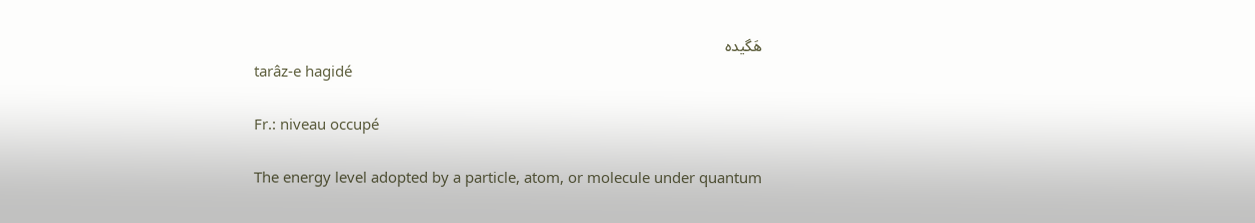هَگیده
tarâz-e hagidé

Fr.: niveau occupé

The energy level adopted by a particle, atom, or molecule under quantum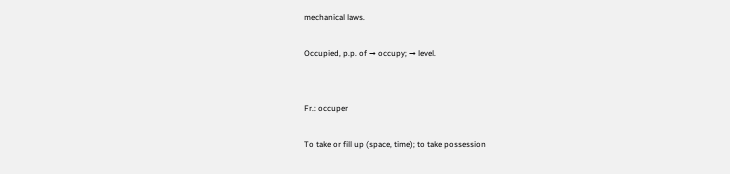mechanical laws.

Occupied, p.p. of → occupy; → level.


Fr.: occuper

To take or fill up (space, time); to take possession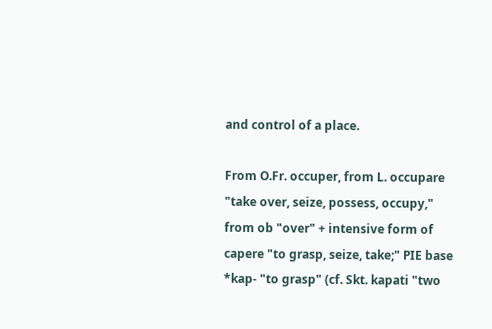and control of a place.

From O.Fr. occuper, from L. occupare "take over, seize, possess, occupy," from ob "over" + intensive form of capere "to grasp, seize, take;" PIE base *kap- "to grasp" (cf. Skt. kapati "two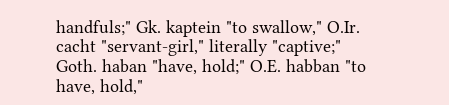handfuls;" Gk. kaptein "to swallow," O.Ir. cacht "servant-girl," literally "captive;" Goth. haban "have, hold;" O.E. habban "to have, hold,"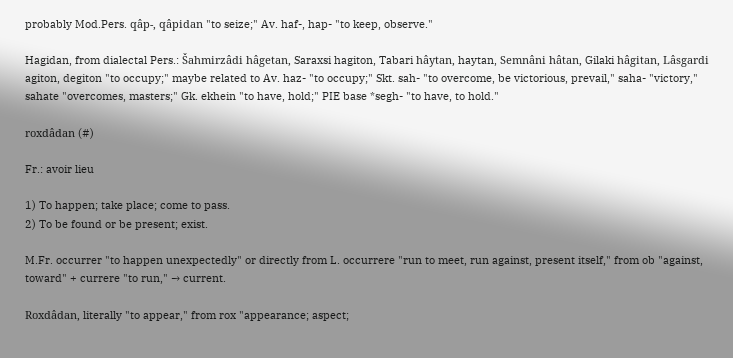probably Mod.Pers. qâp-, qâpidan "to seize;" Av. haf-, hap- "to keep, observe."

Hagidan, from dialectal Pers.: Šahmirzâdi hâgetan, Saraxsi hagiton, Tabari hâytan, haytan, Semnâni hâtan, Gilaki hâgitan, Lâsgardi agiton, degiton "to occupy;" maybe related to Av. haz- "to occupy;" Skt. sah- "to overcome, be victorious, prevail," saha- "victory," sahate "overcomes, masters;" Gk. ekhein "to have, hold;" PIE base *segh- "to have, to hold."

roxdâdan (#)

Fr.: avoir lieu

1) To happen; take place; come to pass.
2) To be found or be present; exist.

M.Fr. occurrer "to happen unexpectedly" or directly from L. occurrere "run to meet, run against, present itself," from ob "against, toward" + currere "to run," → current.

Roxdâdan, literally "to appear," from rox "appearance; aspect;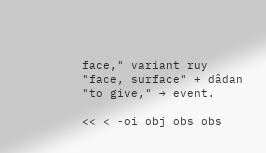face," variant ruy "face, surface" + dâdan "to give," → event.

<< < -oi obj obs obs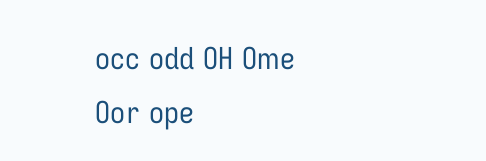occ odd OH Ome Oor ope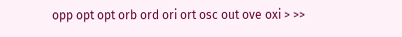opp opt opt orb ord ori ort osc out ove oxi > >>